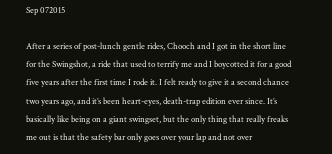Sep 072015

After a series of post-lunch gentle rides, Chooch and I got in the short line for the Swingshot, a ride that used to terrify me and I boycotted it for a good five years after the first time I rode it. I felt ready to give it a second chance two years ago, and it’s been heart-eyes, death-trap edition ever since. It’s basically like being on a giant swingset, but the only thing that really freaks me out is that the safety bar only goes over your lap and not over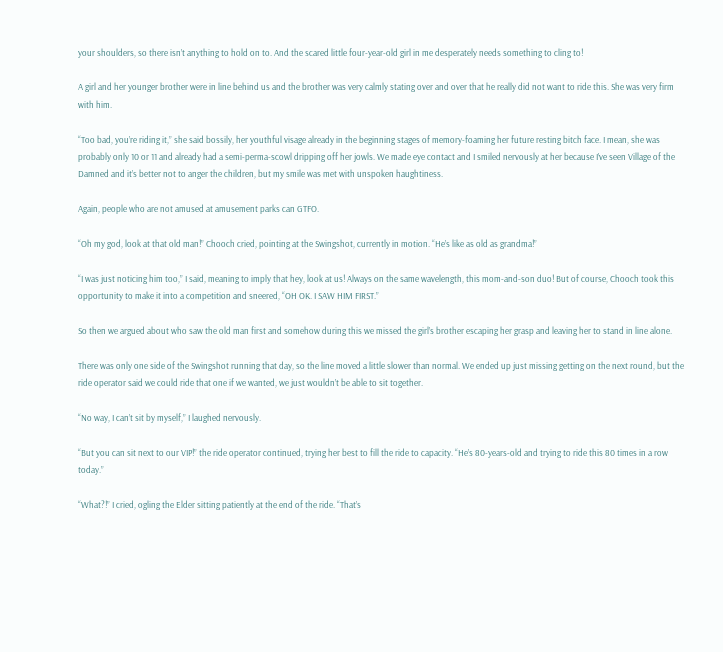your shoulders, so there isn’t anything to hold on to. And the scared little four-year-old girl in me desperately needs something to cling to!

A girl and her younger brother were in line behind us and the brother was very calmly stating over and over that he really did not want to ride this. She was very firm with him.

“Too bad, you’re riding it,” she said bossily, her youthful visage already in the beginning stages of memory-foaming her future resting bitch face. I mean, she was probably only 10 or 11 and already had a semi-perma-scowl dripping off her jowls. We made eye contact and I smiled nervously at her because I’ve seen Village of the Damned and it’s better not to anger the children, but my smile was met with unspoken haughtiness.

Again, people who are not amused at amusement parks can GTFO.

“Oh my god, look at that old man!” Chooch cried, pointing at the Swingshot, currently in motion. “He’s like as old as grandma!”

“I was just noticing him too,” I said, meaning to imply that hey, look at us! Always on the same wavelength, this mom-and-son duo! But of course, Chooch took this opportunity to make it into a competition and sneered, “OH OK. I SAW HIM FIRST.”

So then we argued about who saw the old man first and somehow during this we missed the girl’s brother escaping her grasp and leaving her to stand in line alone.

There was only one side of the Swingshot running that day, so the line moved a little slower than normal. We ended up just missing getting on the next round, but the ride operator said we could ride that one if we wanted, we just wouldn’t be able to sit together.

“No way, I can’t sit by myself,” I laughed nervously.

“But you can sit next to our VIP!” the ride operator continued, trying her best to fill the ride to capacity. “He’s 80-years-old and trying to ride this 80 times in a row today.”

“What?!” I cried, ogling the Elder sitting patiently at the end of the ride. “That’s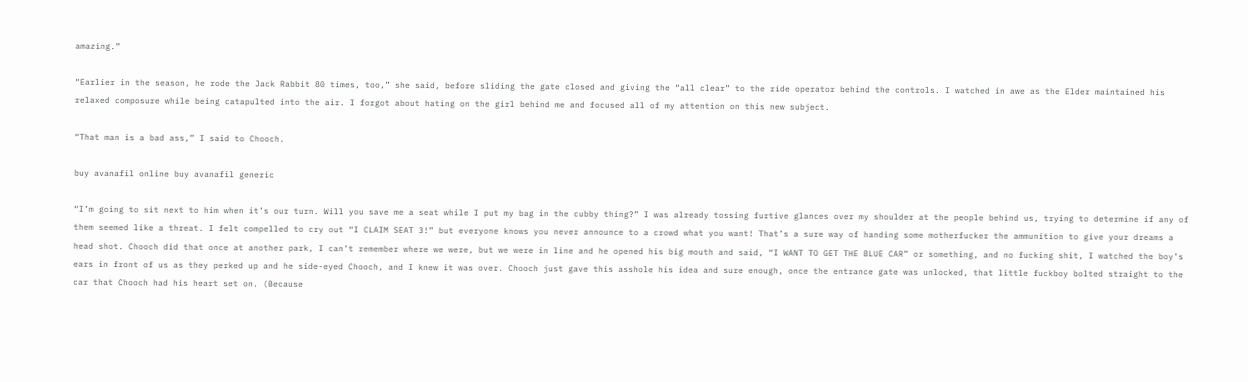amazing.”

“Earlier in the season, he rode the Jack Rabbit 80 times, too,” she said, before sliding the gate closed and giving the “all clear” to the ride operator behind the controls. I watched in awe as the Elder maintained his relaxed composure while being catapulted into the air. I forgot about hating on the girl behind me and focused all of my attention on this new subject.

“That man is a bad ass,” I said to Chooch.

buy avanafil online buy avanafil generic

“I’m going to sit next to him when it’s our turn. Will you save me a seat while I put my bag in the cubby thing?” I was already tossing furtive glances over my shoulder at the people behind us, trying to determine if any of them seemed like a threat. I felt compelled to cry out “I CLAIM SEAT 3!” but everyone knows you never announce to a crowd what you want! That’s a sure way of handing some motherfucker the ammunition to give your dreams a head shot. Chooch did that once at another park, I can’t remember where we were, but we were in line and he opened his big mouth and said, “I WANT TO GET THE BLUE CAR” or something, and no fucking shit, I watched the boy’s ears in front of us as they perked up and he side-eyed Chooch, and I knew it was over. Chooch just gave this asshole his idea and sure enough, once the entrance gate was unlocked, that little fuckboy bolted straight to the car that Chooch had his heart set on. (Because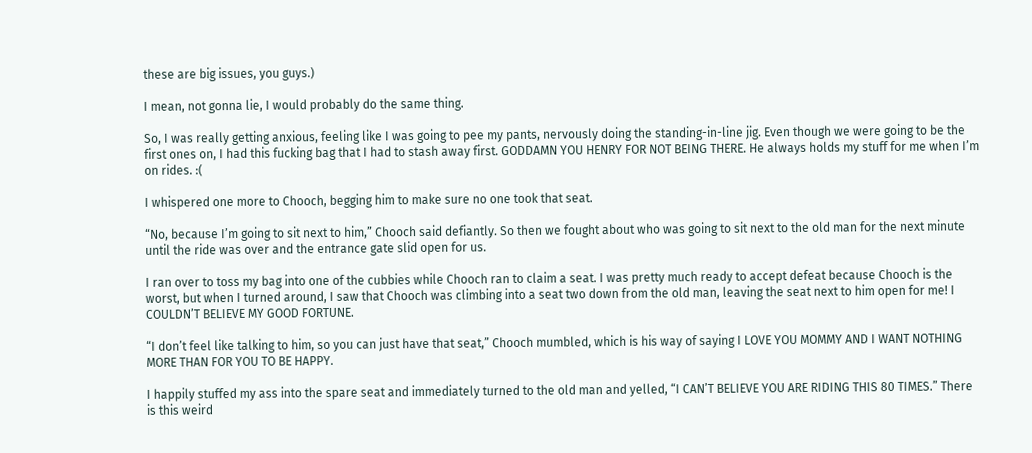these are big issues, you guys.)

I mean, not gonna lie, I would probably do the same thing.

So, I was really getting anxious, feeling like I was going to pee my pants, nervously doing the standing-in-line jig. Even though we were going to be the first ones on, I had this fucking bag that I had to stash away first. GODDAMN YOU HENRY FOR NOT BEING THERE. He always holds my stuff for me when I’m on rides. :(

I whispered one more to Chooch, begging him to make sure no one took that seat.

“No, because I’m going to sit next to him,” Chooch said defiantly. So then we fought about who was going to sit next to the old man for the next minute until the ride was over and the entrance gate slid open for us.

I ran over to toss my bag into one of the cubbies while Chooch ran to claim a seat. I was pretty much ready to accept defeat because Chooch is the worst, but when I turned around, I saw that Chooch was climbing into a seat two down from the old man, leaving the seat next to him open for me! I COULDN’T BELIEVE MY GOOD FORTUNE.

“I don’t feel like talking to him, so you can just have that seat,” Chooch mumbled, which is his way of saying I LOVE YOU MOMMY AND I WANT NOTHING MORE THAN FOR YOU TO BE HAPPY.

I happily stuffed my ass into the spare seat and immediately turned to the old man and yelled, “I CAN’T BELIEVE YOU ARE RIDING THIS 80 TIMES.” There is this weird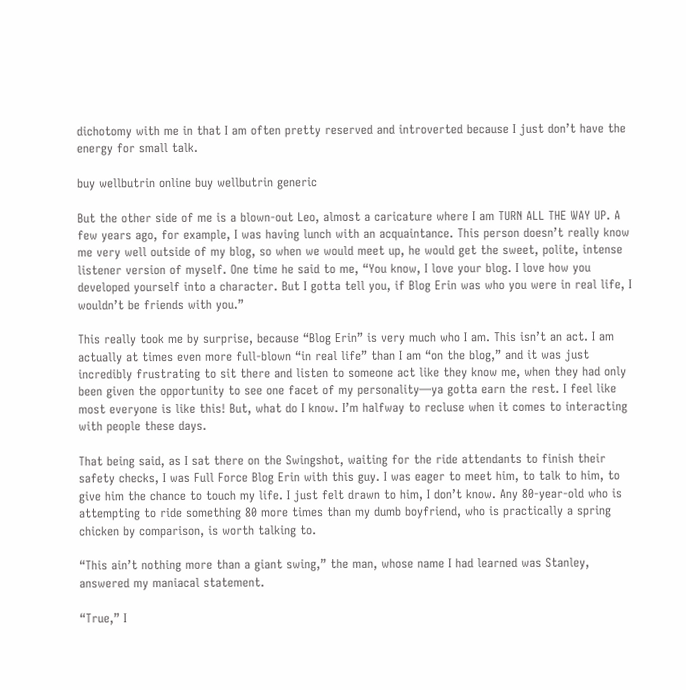dichotomy with me in that I am often pretty reserved and introverted because I just don’t have the energy for small talk.

buy wellbutrin online buy wellbutrin generic

But the other side of me is a blown-out Leo, almost a caricature where I am TURN ALL THE WAY UP. A few years ago, for example, I was having lunch with an acquaintance. This person doesn’t really know me very well outside of my blog, so when we would meet up, he would get the sweet, polite, intense listener version of myself. One time he said to me, “You know, I love your blog. I love how you developed yourself into a character. But I gotta tell you, if Blog Erin was who you were in real life, I wouldn’t be friends with you.”

This really took me by surprise, because “Blog Erin” is very much who I am. This isn’t an act. I am actually at times even more full-blown “in real life” than I am “on the blog,” and it was just incredibly frustrating to sit there and listen to someone act like they know me, when they had only been given the opportunity to see one facet of my personality—ya gotta earn the rest. I feel like most everyone is like this! But, what do I know. I’m halfway to recluse when it comes to interacting with people these days.

That being said, as I sat there on the Swingshot, waiting for the ride attendants to finish their safety checks, I was Full Force Blog Erin with this guy. I was eager to meet him, to talk to him, to give him the chance to touch my life. I just felt drawn to him, I don’t know. Any 80-year-old who is attempting to ride something 80 more times than my dumb boyfriend, who is practically a spring chicken by comparison, is worth talking to.

“This ain’t nothing more than a giant swing,” the man, whose name I had learned was Stanley, answered my maniacal statement.

“True,” I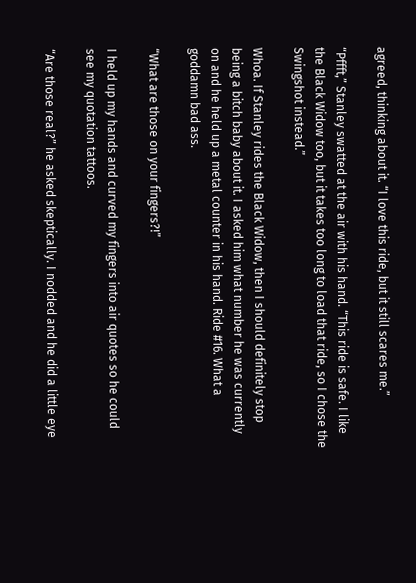agreed, thinking about it. “I love this ride, but it still scares me.”

“Pffft,” Stanley swatted at the air with his hand. “This ride is safe. I like the Black Widow too, but it takes too long to load that ride, so I chose the Swingshot instead.”

Whoa. If Stanley rides the Black Widow, then I should definitely stop being a bitch baby about it. I asked him what number he was currently on and he held up a metal counter in his hand. Ride #16. What a goddamn bad ass.

“What are those on your fingers?!”

I held up my hands and curved my fingers into air quotes so he could see my quotation tattoos.

“Are those real?” he asked skeptically. I nodded and he did a little eye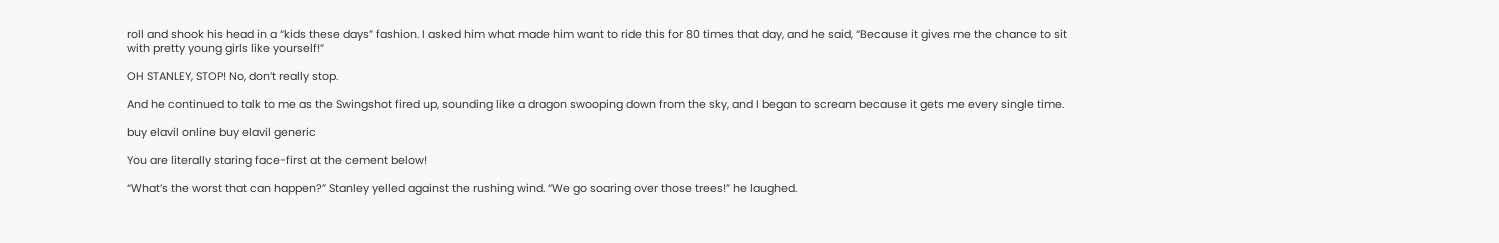roll and shook his head in a “kids these days” fashion. I asked him what made him want to ride this for 80 times that day, and he said, “Because it gives me the chance to sit with pretty young girls like yourself!”

OH STANLEY, STOP! No, don’t really stop.

And he continued to talk to me as the Swingshot fired up, sounding like a dragon swooping down from the sky, and I began to scream because it gets me every single time.

buy elavil online buy elavil generic

You are literally staring face-first at the cement below!

“What’s the worst that can happen?” Stanley yelled against the rushing wind. “We go soaring over those trees!” he laughed.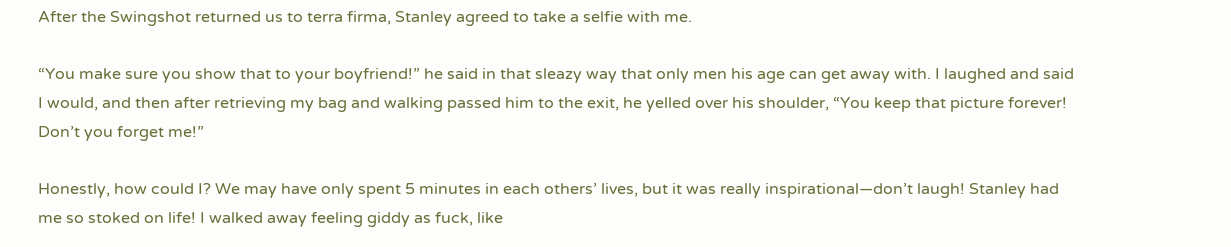After the Swingshot returned us to terra firma, Stanley agreed to take a selfie with me.

“You make sure you show that to your boyfriend!” he said in that sleazy way that only men his age can get away with. I laughed and said I would, and then after retrieving my bag and walking passed him to the exit, he yelled over his shoulder, “You keep that picture forever! Don’t you forget me!”

Honestly, how could I? We may have only spent 5 minutes in each others’ lives, but it was really inspirational—don’t laugh! Stanley had me so stoked on life! I walked away feeling giddy as fuck, like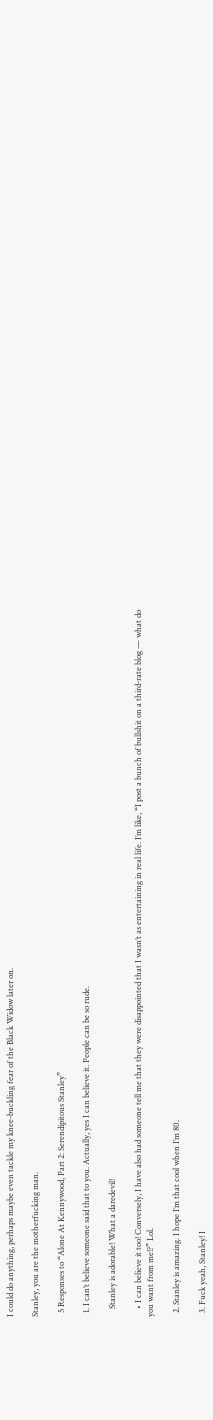I could do anything, perhaps maybe even tackle my knee-buckling fear of the Black Widow later on.

Stanley, you are the motherfucking man.

  5 Responses to “Alone At Kennywood, Part 2: Serendipitous Stanley”

  1. I can’t believe someone said that to you. Actually, yes I can believe it. People can be so rude.

    Stanley is adorable! What a daredevil!

    • I can believe it too! Conversely, I have also had someone tell me that they were disappointed that I wasn’t as entertaining in real life. I’m like, “I post a bunch of bullshit on a third-rate blog — what do you want from me!?” Lol.

  2. Stanley is amazing. I hope I’m that cool when I’m 80.

  3. Fuck yeah, Stanley! I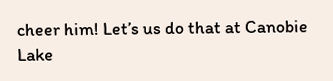cheer him! Let’s us do that at Canobie Lake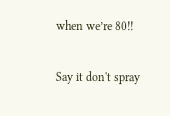when we’re 80!!

Say it don't spray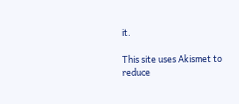it.

This site uses Akismet to reduce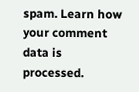spam. Learn how your comment data is processed.